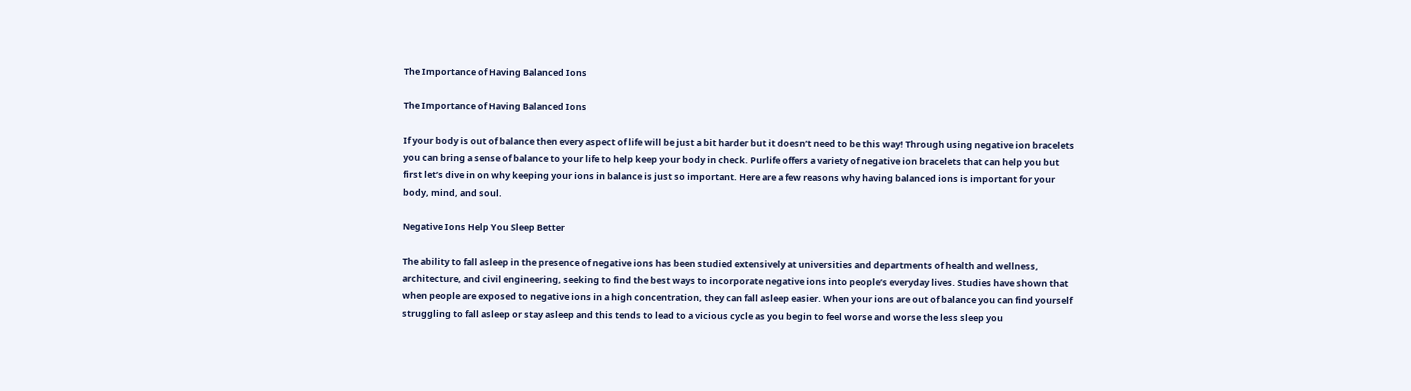The Importance of Having Balanced Ions

The Importance of Having Balanced Ions

If your body is out of balance then every aspect of life will be just a bit harder but it doesn’t need to be this way! Through using negative ion bracelets you can bring a sense of balance to your life to help keep your body in check. Purlife offers a variety of negative ion bracelets that can help you but first let’s dive in on why keeping your ions in balance is just so important. Here are a few reasons why having balanced ions is important for your body, mind, and soul.

Negative Ions Help You Sleep Better

The ability to fall asleep in the presence of negative ions has been studied extensively at universities and departments of health and wellness, architecture, and civil engineering, seeking to find the best ways to incorporate negative ions into people’s everyday lives. Studies have shown that when people are exposed to negative ions in a high concentration, they can fall asleep easier. When your ions are out of balance you can find yourself struggling to fall asleep or stay asleep and this tends to lead to a vicious cycle as you begin to feel worse and worse the less sleep you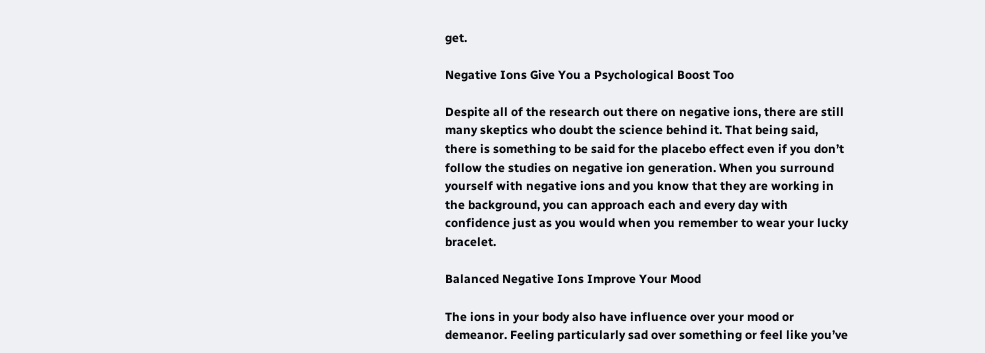get.

Negative Ions Give You a Psychological Boost Too

Despite all of the research out there on negative ions, there are still many skeptics who doubt the science behind it. That being said, there is something to be said for the placebo effect even if you don’t follow the studies on negative ion generation. When you surround yourself with negative ions and you know that they are working in the background, you can approach each and every day with confidence just as you would when you remember to wear your lucky bracelet.

Balanced Negative Ions Improve Your Mood

The ions in your body also have influence over your mood or demeanor. Feeling particularly sad over something or feel like you’ve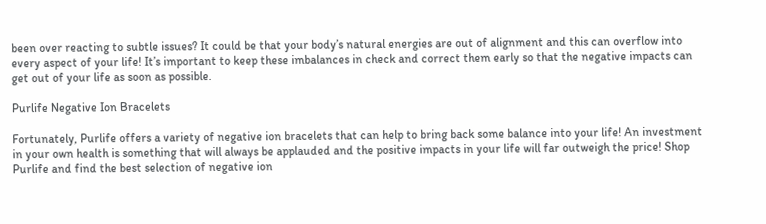been over reacting to subtle issues? It could be that your body’s natural energies are out of alignment and this can overflow into every aspect of your life! It’s important to keep these imbalances in check and correct them early so that the negative impacts can get out of your life as soon as possible.

Purlife Negative Ion Bracelets

Fortunately, Purlife offers a variety of negative ion bracelets that can help to bring back some balance into your life! An investment in your own health is something that will always be applauded and the positive impacts in your life will far outweigh the price! Shop Purlife and find the best selection of negative ion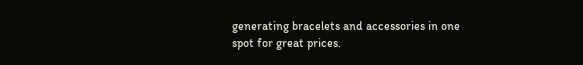generating bracelets and accessories in one spot for great prices.